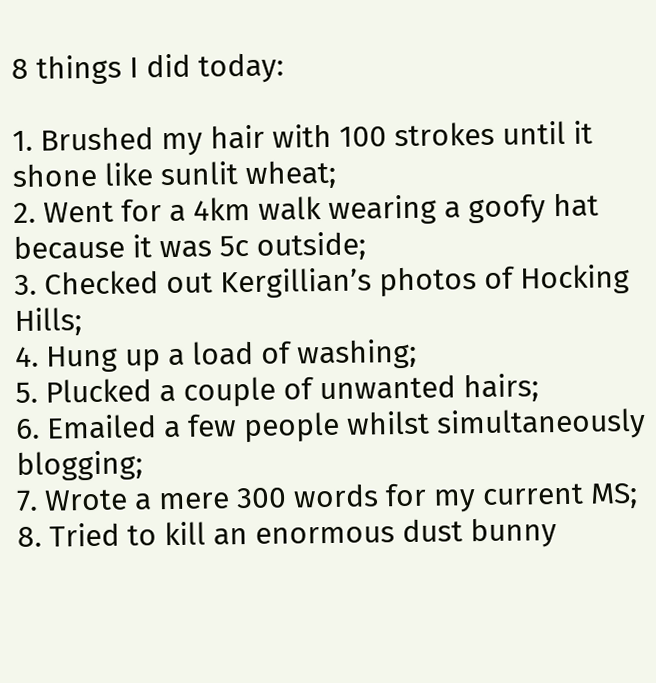8 things I did today:

1. Brushed my hair with 100 strokes until it shone like sunlit wheat;
2. Went for a 4km walk wearing a goofy hat because it was 5c outside;
3. Checked out Kergillian’s photos of Hocking Hills;
4. Hung up a load of washing;
5. Plucked a couple of unwanted hairs;
6. Emailed a few people whilst simultaneously blogging;
7. Wrote a mere 300 words for my current MS;
8. Tried to kill an enormous dust bunny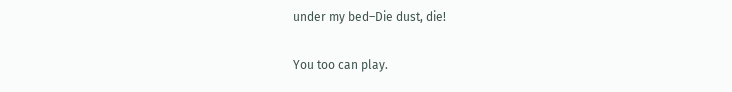under my bed–Die dust, die!

You too can play.